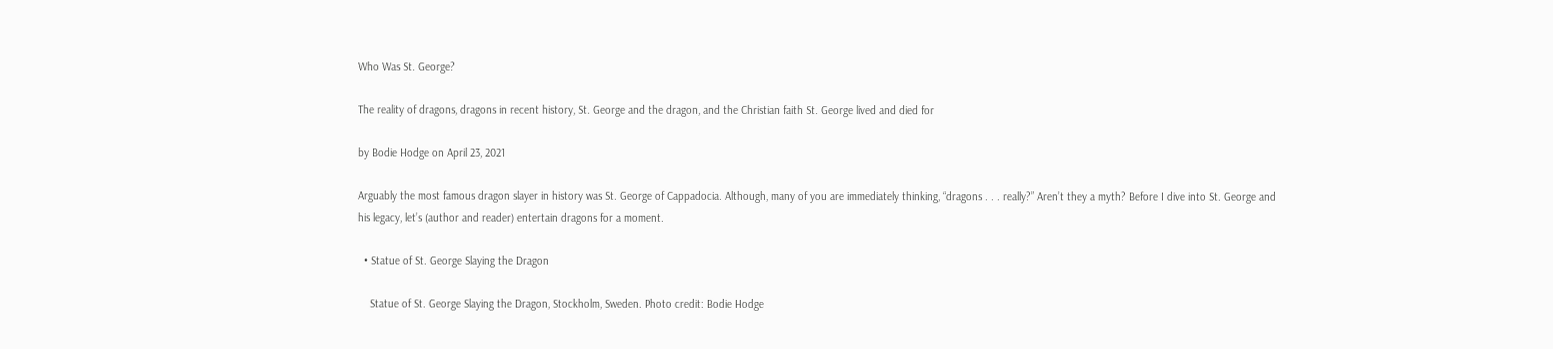Who Was St. George?

The reality of dragons, dragons in recent history, St. George and the dragon, and the Christian faith St. George lived and died for

by Bodie Hodge on April 23, 2021

Arguably the most famous dragon slayer in history was St. George of Cappadocia. Although, many of you are immediately thinking, “dragons . . . really?” Aren’t they a myth? Before I dive into St. George and his legacy, let’s (author and reader) entertain dragons for a moment.

  • Statue of St. George Slaying the Dragon

    Statue of St. George Slaying the Dragon, Stockholm, Sweden. Photo credit: Bodie Hodge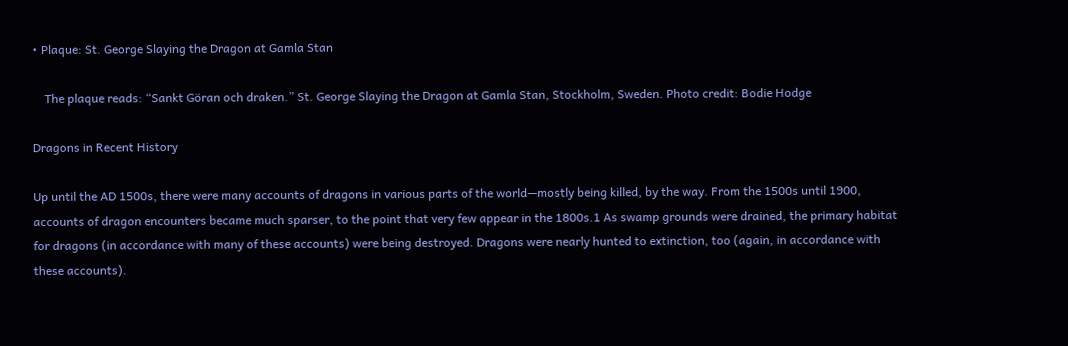• Plaque: St. George Slaying the Dragon at Gamla Stan

    The plaque reads: “Sankt Göran och draken.” St. George Slaying the Dragon at Gamla Stan, Stockholm, Sweden. Photo credit: Bodie Hodge

Dragons in Recent History

Up until the AD 1500s, there were many accounts of dragons in various parts of the world—mostly being killed, by the way. From the 1500s until 1900, accounts of dragon encounters became much sparser, to the point that very few appear in the 1800s.1 As swamp grounds were drained, the primary habitat for dragons (in accordance with many of these accounts) were being destroyed. Dragons were nearly hunted to extinction, too (again, in accordance with these accounts).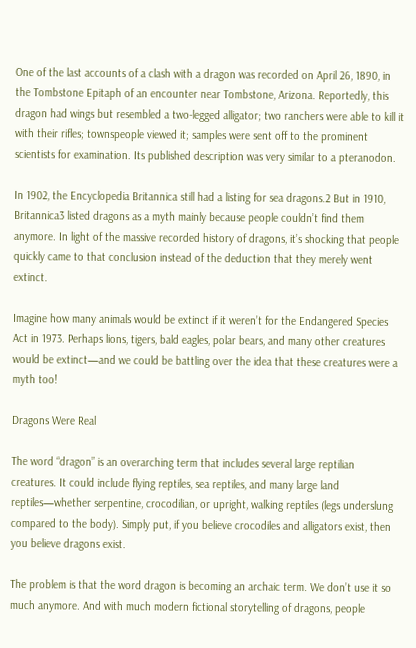One of the last accounts of a clash with a dragon was recorded on April 26, 1890, in the Tombstone Epitaph of an encounter near Tombstone, Arizona. Reportedly, this dragon had wings but resembled a two-legged alligator; two ranchers were able to kill it with their rifles; townspeople viewed it; samples were sent off to the prominent scientists for examination. Its published description was very similar to a pteranodon.

In 1902, the Encyclopedia Britannica still had a listing for sea dragons.2 But in 1910, Britannica3 listed dragons as a myth mainly because people couldn’t find them anymore. In light of the massive recorded history of dragons, it’s shocking that people quickly came to that conclusion instead of the deduction that they merely went extinct.

Imagine how many animals would be extinct if it weren’t for the Endangered Species Act in 1973. Perhaps lions, tigers, bald eagles, polar bears, and many other creatures would be extinct—and we could be battling over the idea that these creatures were a myth too!

Dragons Were Real

The word “dragon” is an overarching term that includes several large reptilian creatures. It could include flying reptiles, sea reptiles, and many large land reptiles—whether serpentine, crocodilian, or upright, walking reptiles (legs underslung compared to the body). Simply put, if you believe crocodiles and alligators exist, then you believe dragons exist.

The problem is that the word dragon is becoming an archaic term. We don’t use it so much anymore. And with much modern fictional storytelling of dragons, people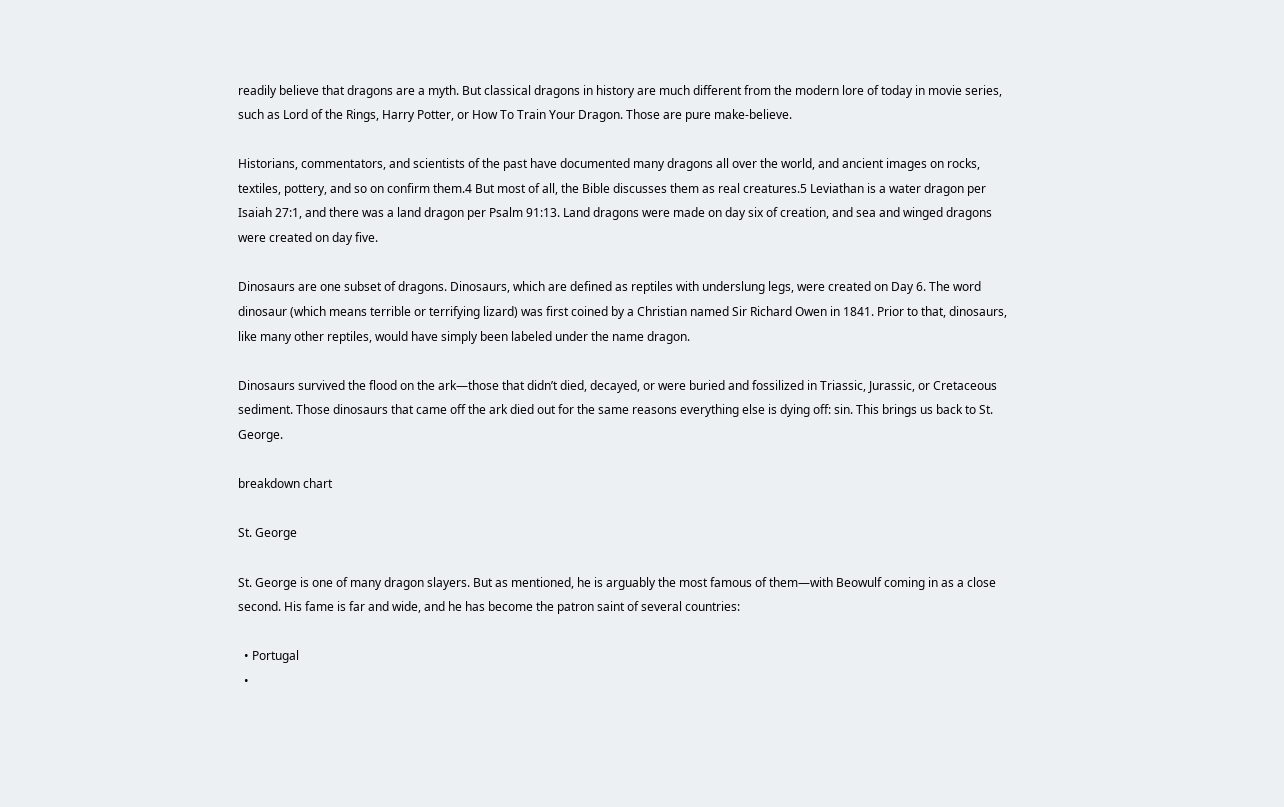readily believe that dragons are a myth. But classical dragons in history are much different from the modern lore of today in movie series, such as Lord of the Rings, Harry Potter, or How To Train Your Dragon. Those are pure make-believe.

Historians, commentators, and scientists of the past have documented many dragons all over the world, and ancient images on rocks, textiles, pottery, and so on confirm them.4 But most of all, the Bible discusses them as real creatures.5 Leviathan is a water dragon per Isaiah 27:1, and there was a land dragon per Psalm 91:13. Land dragons were made on day six of creation, and sea and winged dragons were created on day five.

Dinosaurs are one subset of dragons. Dinosaurs, which are defined as reptiles with underslung legs, were created on Day 6. The word dinosaur (which means terrible or terrifying lizard) was first coined by a Christian named Sir Richard Owen in 1841. Prior to that, dinosaurs, like many other reptiles, would have simply been labeled under the name dragon.

Dinosaurs survived the flood on the ark—those that didn’t died, decayed, or were buried and fossilized in Triassic, Jurassic, or Cretaceous sediment. Those dinosaurs that came off the ark died out for the same reasons everything else is dying off: sin. This brings us back to St. George.

breakdown chart

St. George

St. George is one of many dragon slayers. But as mentioned, he is arguably the most famous of them—with Beowulf coming in as a close second. His fame is far and wide, and he has become the patron saint of several countries:

  • Portugal
  •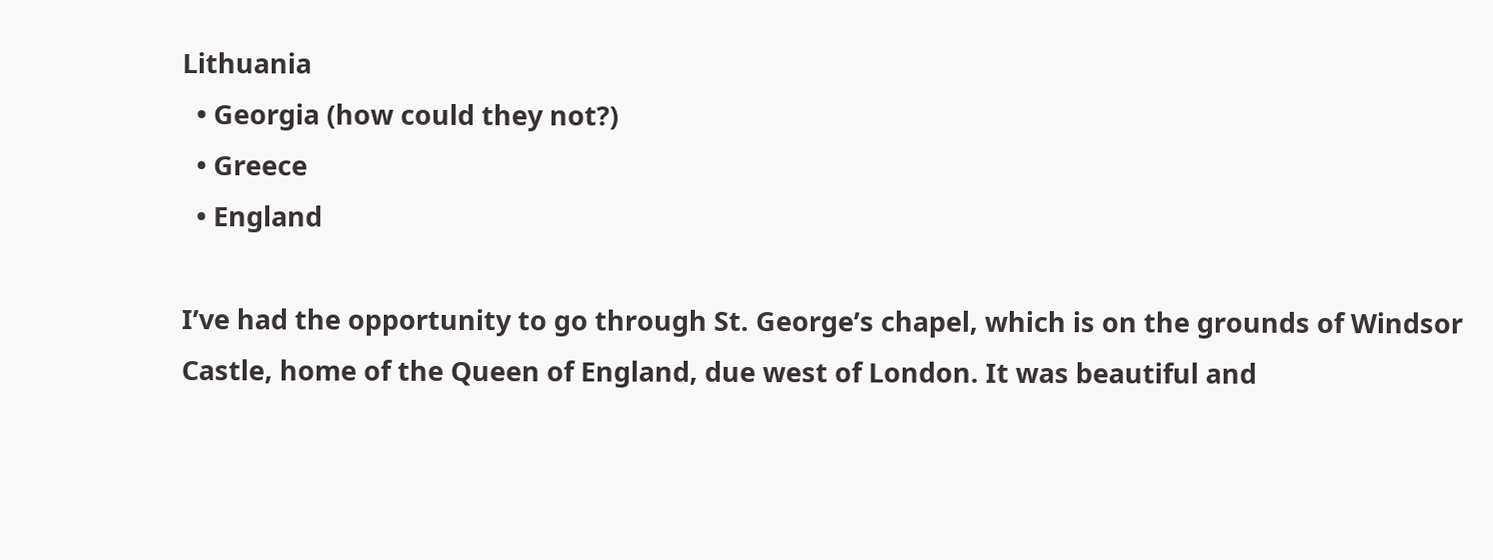Lithuania
  • Georgia (how could they not?)
  • Greece
  • England

I’ve had the opportunity to go through St. George’s chapel, which is on the grounds of Windsor Castle, home of the Queen of England, due west of London. It was beautiful and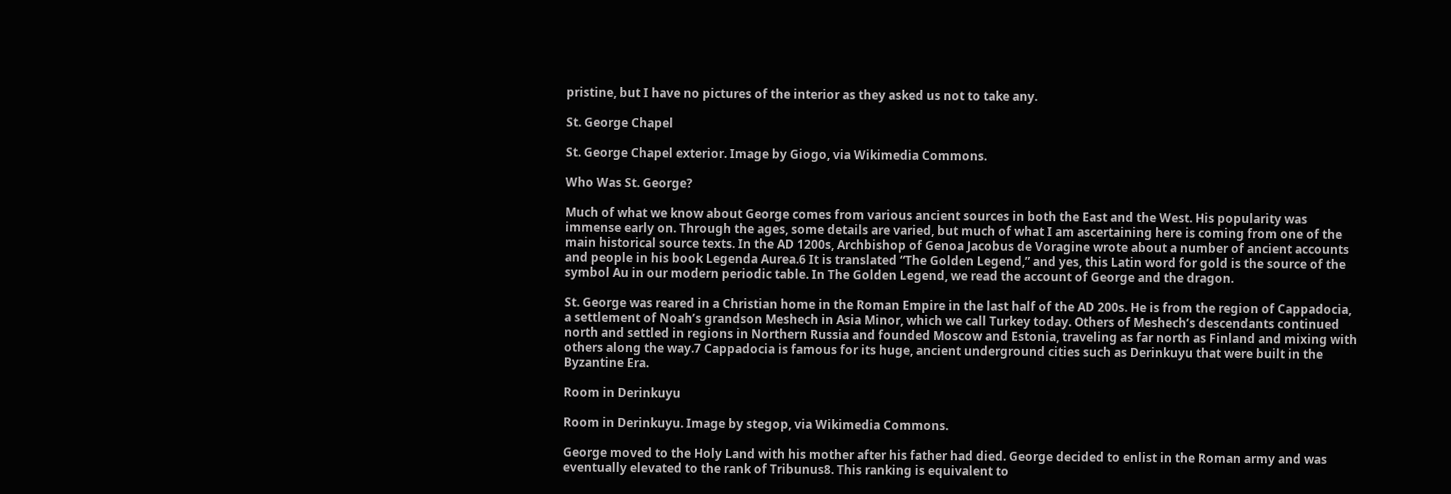pristine, but I have no pictures of the interior as they asked us not to take any.

St. George Chapel

St. George Chapel exterior. Image by Giogo, via Wikimedia Commons.

Who Was St. George?

Much of what we know about George comes from various ancient sources in both the East and the West. His popularity was immense early on. Through the ages, some details are varied, but much of what I am ascertaining here is coming from one of the main historical source texts. In the AD 1200s, Archbishop of Genoa Jacobus de Voragine wrote about a number of ancient accounts and people in his book Legenda Aurea.6 It is translated “The Golden Legend,” and yes, this Latin word for gold is the source of the symbol Au in our modern periodic table. In The Golden Legend, we read the account of George and the dragon.

St. George was reared in a Christian home in the Roman Empire in the last half of the AD 200s. He is from the region of Cappadocia, a settlement of Noah’s grandson Meshech in Asia Minor, which we call Turkey today. Others of Meshech’s descendants continued north and settled in regions in Northern Russia and founded Moscow and Estonia, traveling as far north as Finland and mixing with others along the way.7 Cappadocia is famous for its huge, ancient underground cities such as Derinkuyu that were built in the Byzantine Era.

Room in Derinkuyu

Room in Derinkuyu. Image by stegop, via Wikimedia Commons.

George moved to the Holy Land with his mother after his father had died. George decided to enlist in the Roman army and was eventually elevated to the rank of Tribunus8. This ranking is equivalent to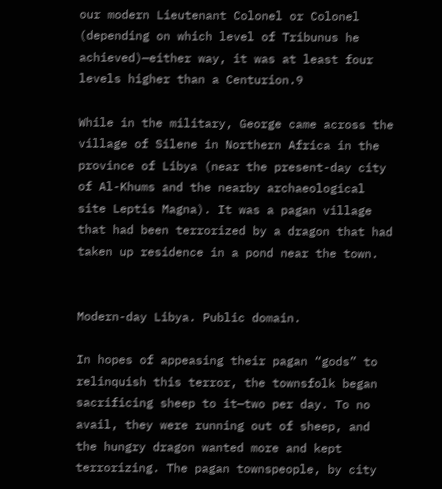our modern Lieutenant Colonel or Colonel (depending on which level of Tribunus he achieved)—either way, it was at least four levels higher than a Centurion.9

While in the military, George came across the village of Silene in Northern Africa in the province of Libya (near the present-day city of Al-Khums and the nearby archaeological site Leptis Magna). It was a pagan village that had been terrorized by a dragon that had taken up residence in a pond near the town.


Modern-day Libya. Public domain.

In hopes of appeasing their pagan “gods” to relinquish this terror, the townsfolk began sacrificing sheep to it—two per day. To no avail, they were running out of sheep, and the hungry dragon wanted more and kept terrorizing. The pagan townspeople, by city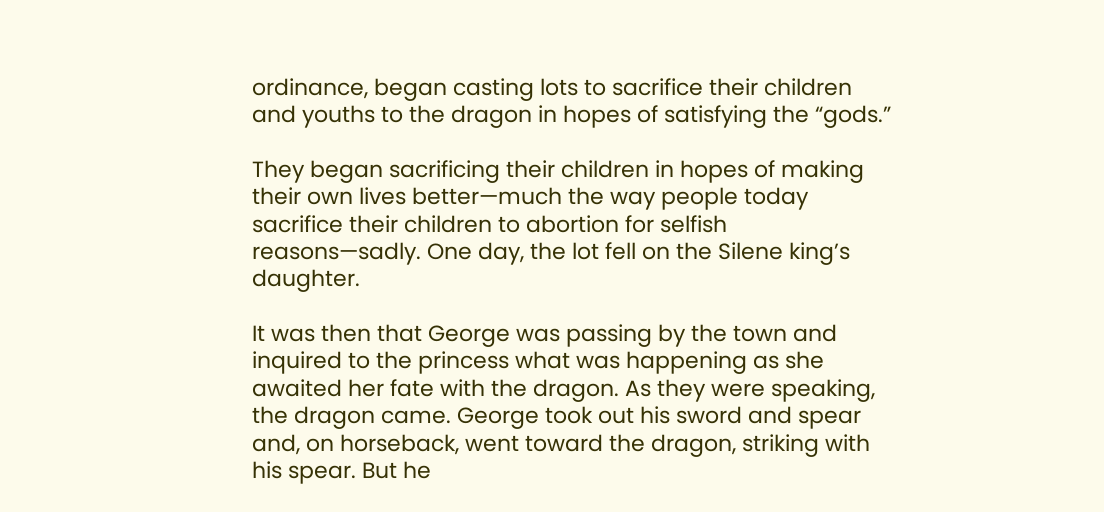ordinance, began casting lots to sacrifice their children and youths to the dragon in hopes of satisfying the “gods.”

They began sacrificing their children in hopes of making their own lives better—much the way people today sacrifice their children to abortion for selfish reasons—sadly. One day, the lot fell on the Silene king’s daughter.

It was then that George was passing by the town and inquired to the princess what was happening as she awaited her fate with the dragon. As they were speaking, the dragon came. George took out his sword and spear and, on horseback, went toward the dragon, striking with his spear. But he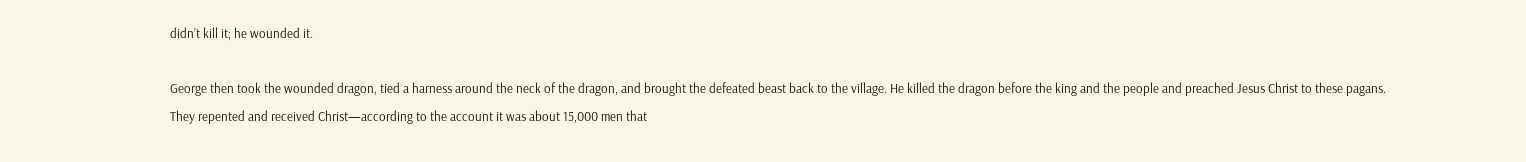didn’t kill it; he wounded it.

George then took the wounded dragon, tied a harness around the neck of the dragon, and brought the defeated beast back to the village. He killed the dragon before the king and the people and preached Jesus Christ to these pagans. They repented and received Christ—according to the account it was about 15,000 men that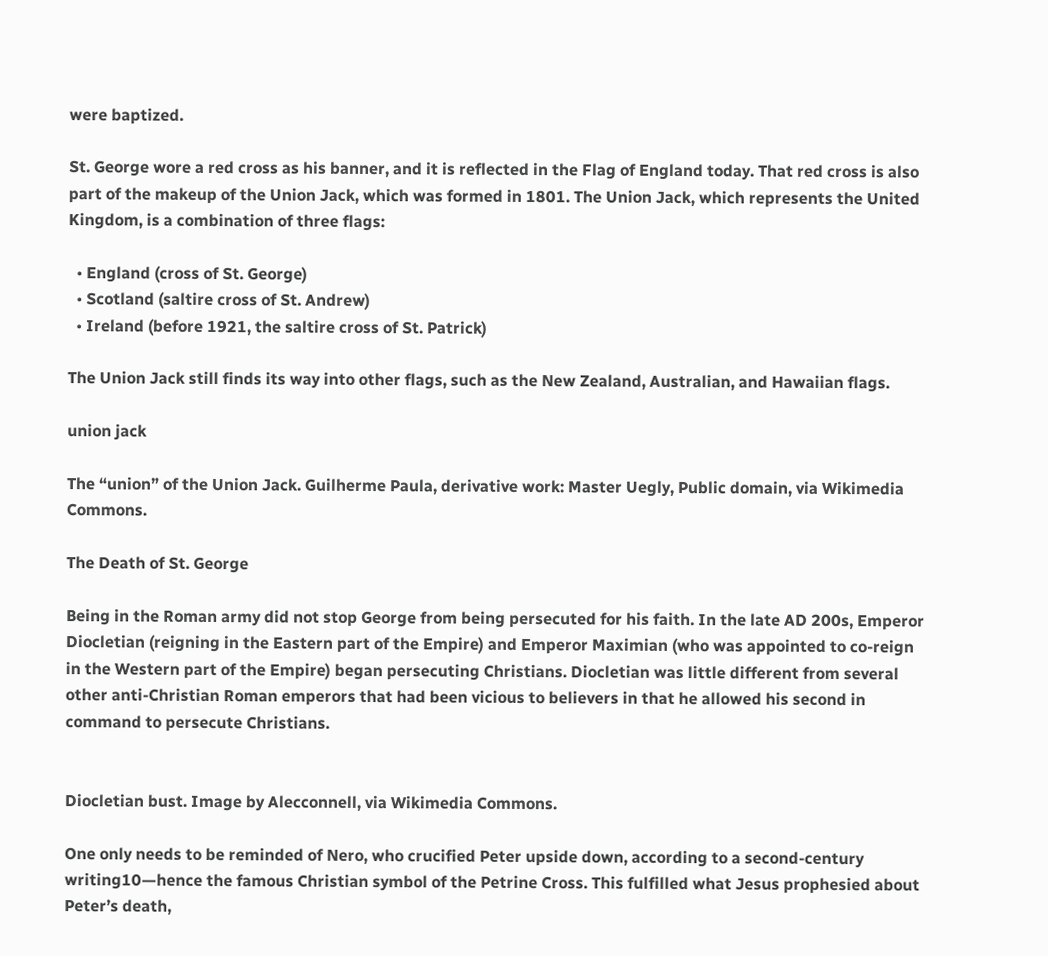were baptized.

St. George wore a red cross as his banner, and it is reflected in the Flag of England today. That red cross is also part of the makeup of the Union Jack, which was formed in 1801. The Union Jack, which represents the United Kingdom, is a combination of three flags:

  • England (cross of St. George)
  • Scotland (saltire cross of St. Andrew)
  • Ireland (before 1921, the saltire cross of St. Patrick)

The Union Jack still finds its way into other flags, such as the New Zealand, Australian, and Hawaiian flags.

union jack

The “union” of the Union Jack. Guilherme Paula, derivative work: Master Uegly, Public domain, via Wikimedia Commons.

The Death of St. George

Being in the Roman army did not stop George from being persecuted for his faith. In the late AD 200s, Emperor Diocletian (reigning in the Eastern part of the Empire) and Emperor Maximian (who was appointed to co-reign in the Western part of the Empire) began persecuting Christians. Diocletian was little different from several other anti-Christian Roman emperors that had been vicious to believers in that he allowed his second in command to persecute Christians.


Diocletian bust. Image by Alecconnell, via Wikimedia Commons.

One only needs to be reminded of Nero, who crucified Peter upside down, according to a second-century writing10—hence the famous Christian symbol of the Petrine Cross. This fulfilled what Jesus prophesied about Peter’s death,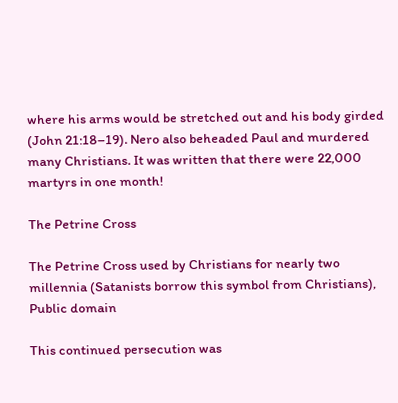where his arms would be stretched out and his body girded (John 21:18–19). Nero also beheaded Paul and murdered many Christians. It was written that there were 22,000 martyrs in one month!

The Petrine Cross

The Petrine Cross used by Christians for nearly two millennia (Satanists borrow this symbol from Christians), Public domain

This continued persecution was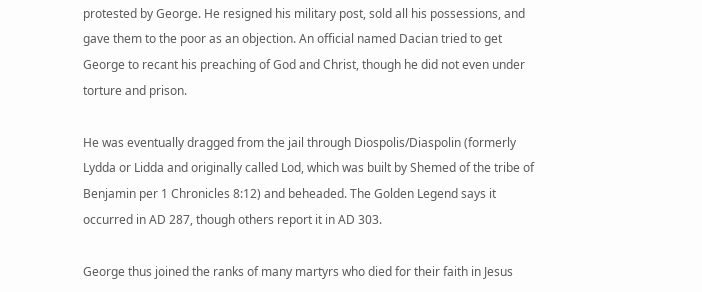protested by George. He resigned his military post, sold all his possessions, and gave them to the poor as an objection. An official named Dacian tried to get George to recant his preaching of God and Christ, though he did not even under torture and prison.

He was eventually dragged from the jail through Diospolis/Diaspolin (formerly Lydda or Lidda and originally called Lod, which was built by Shemed of the tribe of Benjamin per 1 Chronicles 8:12) and beheaded. The Golden Legend says it occurred in AD 287, though others report it in AD 303.

George thus joined the ranks of many martyrs who died for their faith in Jesus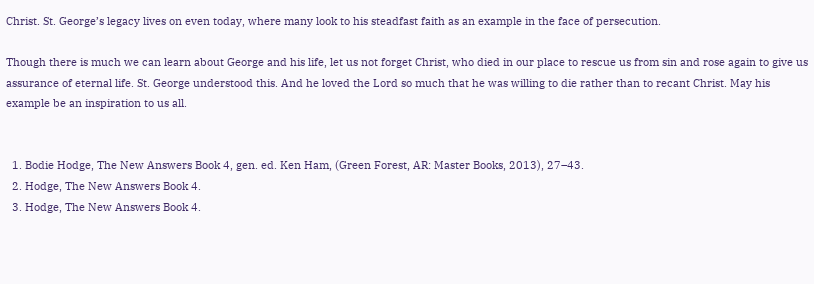Christ. St. George’s legacy lives on even today, where many look to his steadfast faith as an example in the face of persecution.

Though there is much we can learn about George and his life, let us not forget Christ, who died in our place to rescue us from sin and rose again to give us assurance of eternal life. St. George understood this. And he loved the Lord so much that he was willing to die rather than to recant Christ. May his example be an inspiration to us all.


  1. Bodie Hodge, The New Answers Book 4, gen. ed. Ken Ham, (Green Forest, AR: Master Books, 2013), 27–43.
  2. Hodge, The New Answers Book 4.
  3. Hodge, The New Answers Book 4.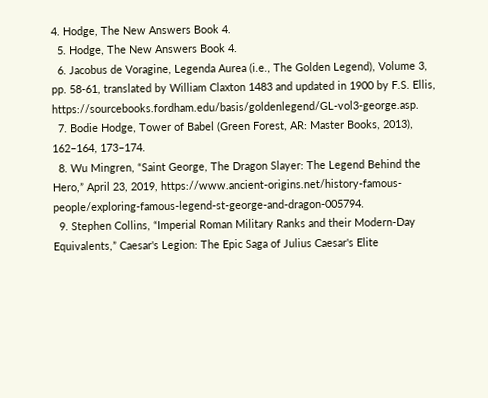4. Hodge, The New Answers Book 4.
  5. Hodge, The New Answers Book 4.
  6. Jacobus de Voragine, Legenda Aurea (i.e., The Golden Legend), Volume 3, pp. 58-61, translated by William Claxton 1483 and updated in 1900 by F.S. Ellis, https://sourcebooks.fordham.edu/basis/goldenlegend/GL-vol3-george.asp.
  7. Bodie Hodge, Tower of Babel (Green Forest, AR: Master Books, 2013), 162–164, 173–174.
  8. Wu Mingren, “Saint George, The Dragon Slayer: The Legend Behind the Hero,” April 23, 2019, https://www.ancient-origins.net/history-famous-people/exploring-famous-legend-st-george-and-dragon-005794.
  9. Stephen Collins, “Imperial Roman Military Ranks and their Modern-Day Equivalents,” Caesar's Legion: The Epic Saga of Julius Caesar's Elite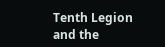Tenth Legion and the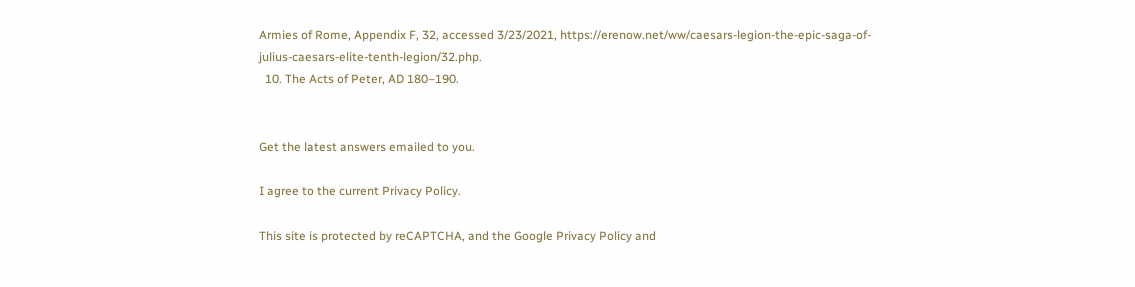Armies of Rome, Appendix F, 32, accessed 3/23/2021, https://erenow.net/ww/caesars-legion-the-epic-saga-of-julius-caesars-elite-tenth-legion/32.php.
  10. The Acts of Peter, AD 180–190.


Get the latest answers emailed to you.

I agree to the current Privacy Policy.

This site is protected by reCAPTCHA, and the Google Privacy Policy and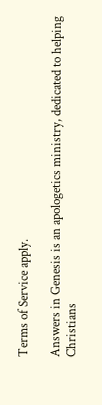Terms of Service apply.

Answers in Genesis is an apologetics ministry, dedicated to helping Christians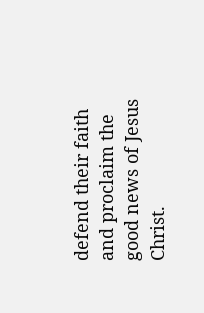defend their faith and proclaim the good news of Jesus Christ.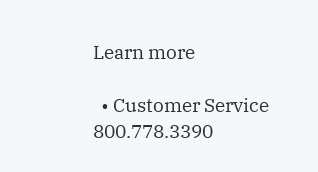Learn more

  • Customer Service 800.778.3390